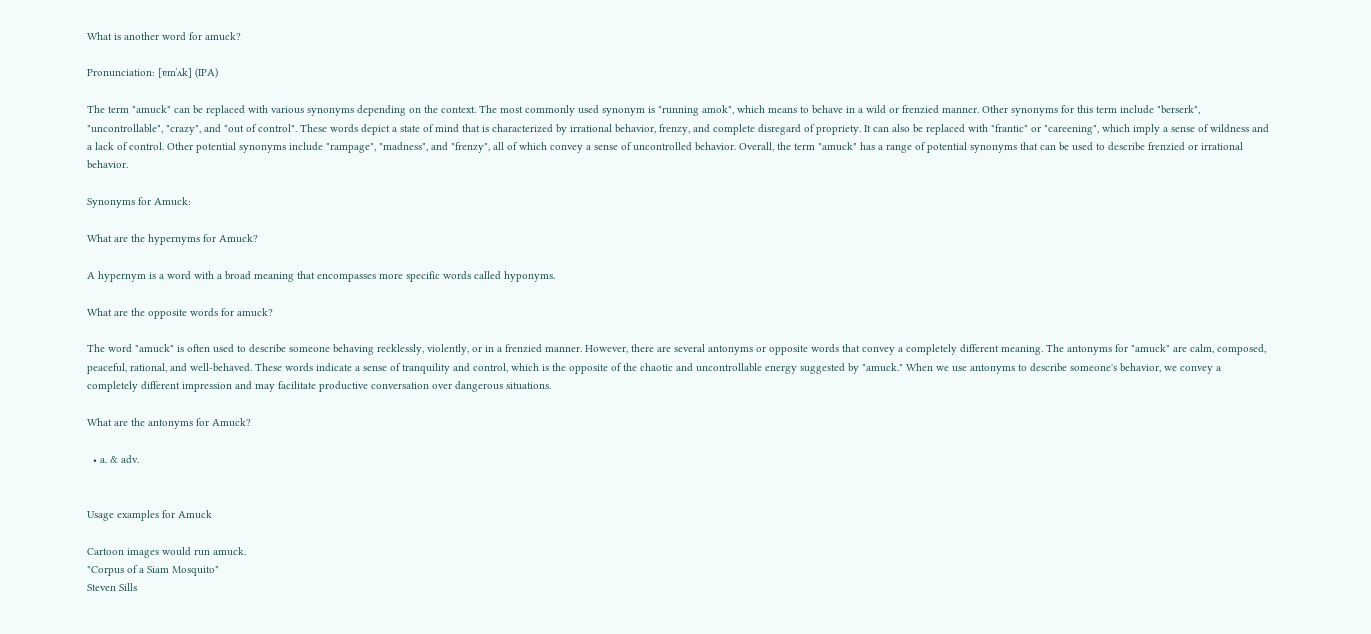What is another word for amuck?

Pronunciation: [ɐmˈʌk] (IPA)

The term "amuck" can be replaced with various synonyms depending on the context. The most commonly used synonym is "running amok", which means to behave in a wild or frenzied manner. Other synonyms for this term include "berserk", "uncontrollable", "crazy", and "out of control". These words depict a state of mind that is characterized by irrational behavior, frenzy, and complete disregard of propriety. It can also be replaced with "frantic" or "careening", which imply a sense of wildness and a lack of control. Other potential synonyms include "rampage", "madness", and "frenzy", all of which convey a sense of uncontrolled behavior. Overall, the term "amuck" has a range of potential synonyms that can be used to describe frenzied or irrational behavior.

Synonyms for Amuck:

What are the hypernyms for Amuck?

A hypernym is a word with a broad meaning that encompasses more specific words called hyponyms.

What are the opposite words for amuck?

The word "amuck" is often used to describe someone behaving recklessly, violently, or in a frenzied manner. However, there are several antonyms or opposite words that convey a completely different meaning. The antonyms for "amuck" are calm, composed, peaceful, rational, and well-behaved. These words indicate a sense of tranquility and control, which is the opposite of the chaotic and uncontrollable energy suggested by "amuck." When we use antonyms to describe someone's behavior, we convey a completely different impression and may facilitate productive conversation over dangerous situations.

What are the antonyms for Amuck?

  • a. & adv.


Usage examples for Amuck

Cartoon images would run amuck.
"Corpus of a Siam Mosquito"
Steven Sills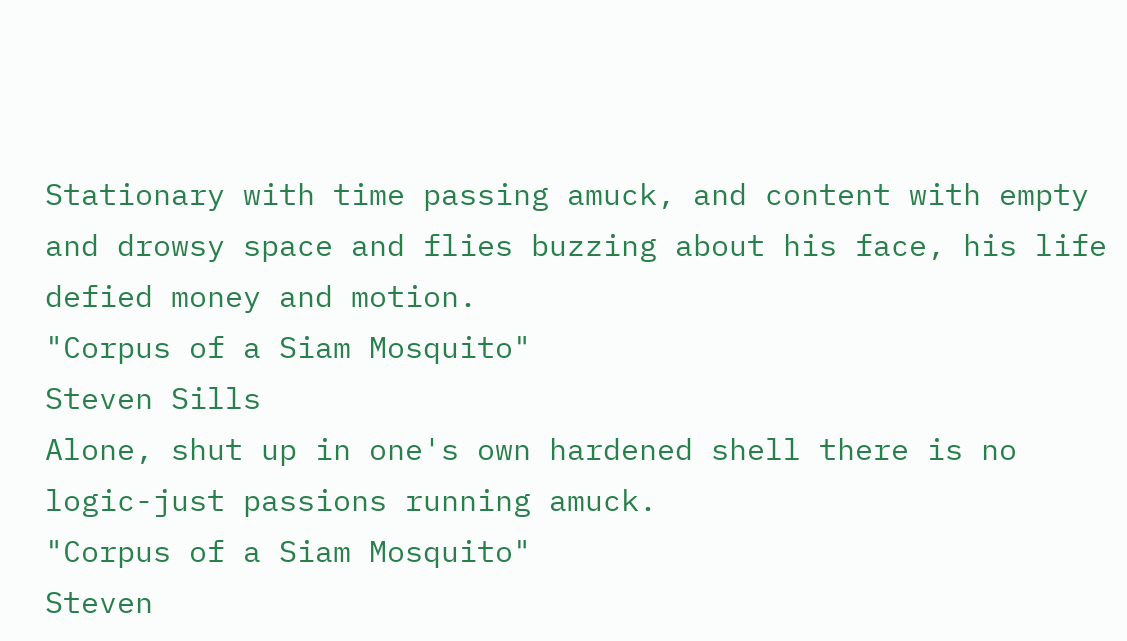Stationary with time passing amuck, and content with empty and drowsy space and flies buzzing about his face, his life defied money and motion.
"Corpus of a Siam Mosquito"
Steven Sills
Alone, shut up in one's own hardened shell there is no logic-just passions running amuck.
"Corpus of a Siam Mosquito"
Steven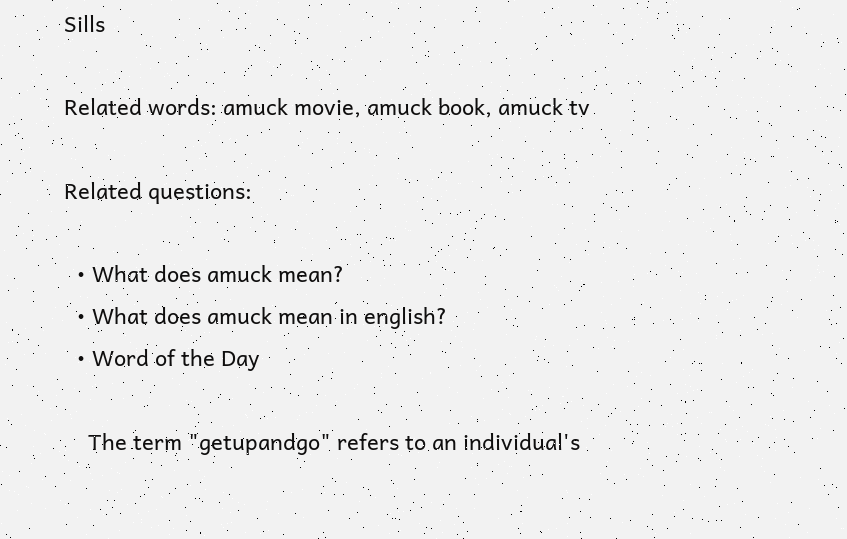Sills

Related words: amuck movie, amuck book, amuck tv

Related questions:

  • What does amuck mean?
  • What does amuck mean in english?
  • Word of the Day

    The term "getupandgo" refers to an individual's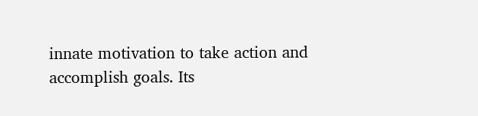innate motivation to take action and accomplish goals. Its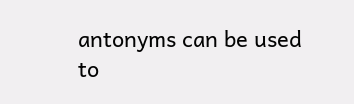antonyms can be used to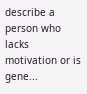describe a person who lacks motivation or is gene...